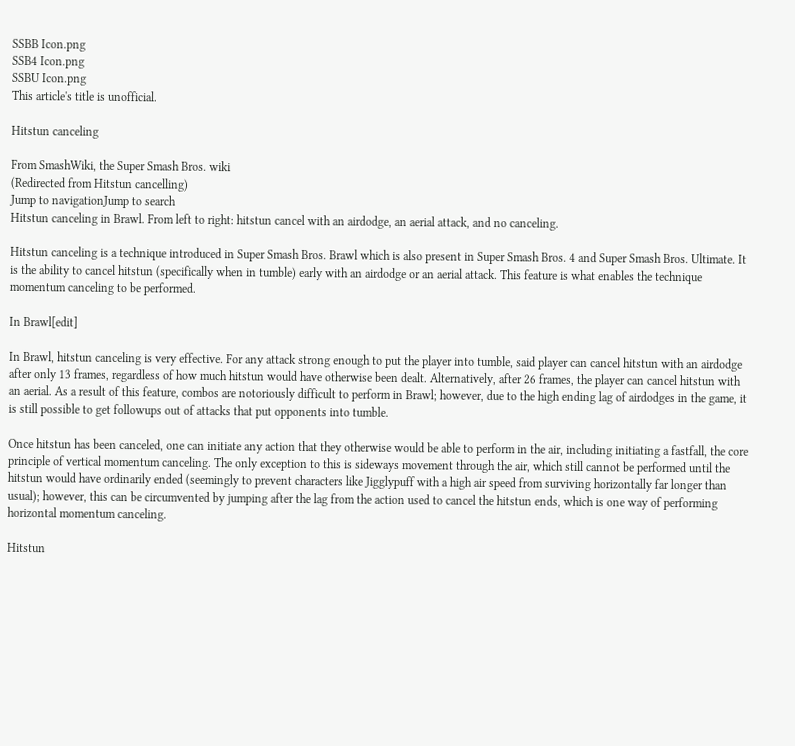SSBB Icon.png
SSB4 Icon.png
SSBU Icon.png
This article's title is unofficial.

Hitstun canceling

From SmashWiki, the Super Smash Bros. wiki
(Redirected from Hitstun cancelling)
Jump to navigationJump to search
Hitstun canceling in Brawl. From left to right: hitstun cancel with an airdodge, an aerial attack, and no canceling.

Hitstun canceling is a technique introduced in Super Smash Bros. Brawl which is also present in Super Smash Bros. 4 and Super Smash Bros. Ultimate. It is the ability to cancel hitstun (specifically when in tumble) early with an airdodge or an aerial attack. This feature is what enables the technique momentum canceling to be performed.

In Brawl[edit]

In Brawl, hitstun canceling is very effective. For any attack strong enough to put the player into tumble, said player can cancel hitstun with an airdodge after only 13 frames, regardless of how much hitstun would have otherwise been dealt. Alternatively, after 26 frames, the player can cancel hitstun with an aerial. As a result of this feature, combos are notoriously difficult to perform in Brawl; however, due to the high ending lag of airdodges in the game, it is still possible to get followups out of attacks that put opponents into tumble.

Once hitstun has been canceled, one can initiate any action that they otherwise would be able to perform in the air, including initiating a fastfall, the core principle of vertical momentum canceling. The only exception to this is sideways movement through the air, which still cannot be performed until the hitstun would have ordinarily ended (seemingly to prevent characters like Jigglypuff with a high air speed from surviving horizontally far longer than usual); however, this can be circumvented by jumping after the lag from the action used to cancel the hitstun ends, which is one way of performing horizontal momentum canceling.

Hitstun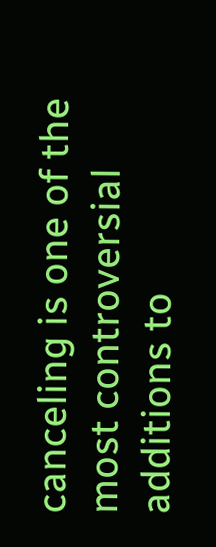canceling is one of the most controversial additions to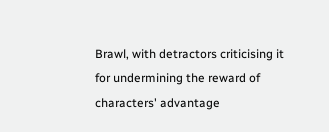Brawl, with detractors criticising it for undermining the reward of characters' advantage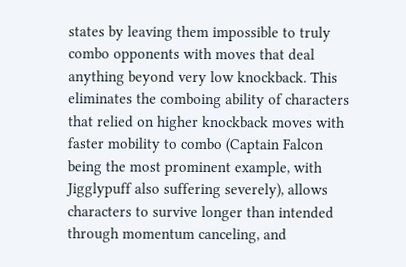states by leaving them impossible to truly combo opponents with moves that deal anything beyond very low knockback. This eliminates the comboing ability of characters that relied on higher knockback moves with faster mobility to combo (Captain Falcon being the most prominent example, with Jigglypuff also suffering severely), allows characters to survive longer than intended through momentum canceling, and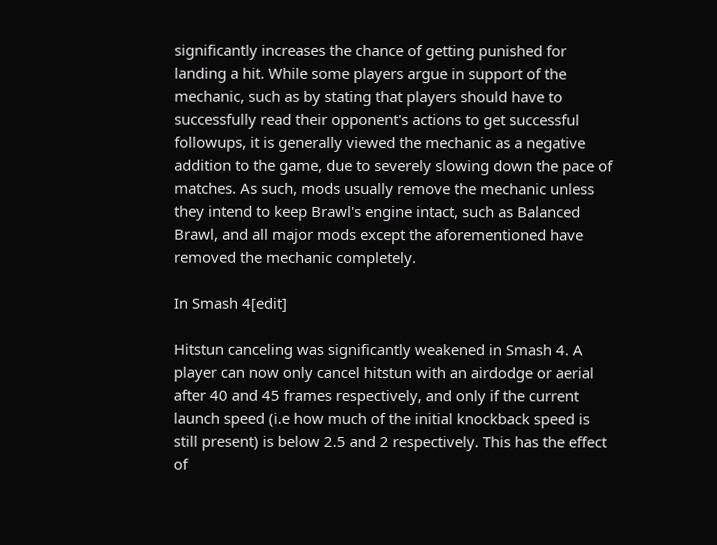significantly increases the chance of getting punished for landing a hit. While some players argue in support of the mechanic, such as by stating that players should have to successfully read their opponent's actions to get successful followups, it is generally viewed the mechanic as a negative addition to the game, due to severely slowing down the pace of matches. As such, mods usually remove the mechanic unless they intend to keep Brawl's engine intact, such as Balanced Brawl, and all major mods except the aforementioned have removed the mechanic completely.

In Smash 4[edit]

Hitstun canceling was significantly weakened in Smash 4. A player can now only cancel hitstun with an airdodge or aerial after 40 and 45 frames respectively, and only if the current launch speed (i.e how much of the initial knockback speed is still present) is below 2.5 and 2 respectively. This has the effect of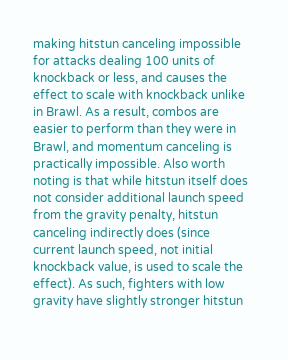making hitstun canceling impossible for attacks dealing 100 units of knockback or less, and causes the effect to scale with knockback unlike in Brawl. As a result, combos are easier to perform than they were in Brawl, and momentum canceling is practically impossible. Also worth noting is that while hitstun itself does not consider additional launch speed from the gravity penalty, hitstun canceling indirectly does (since current launch speed, not initial knockback value, is used to scale the effect). As such, fighters with low gravity have slightly stronger hitstun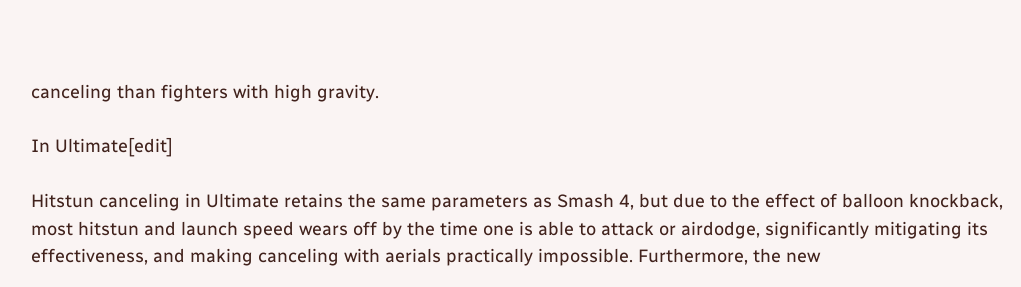canceling than fighters with high gravity.

In Ultimate[edit]

Hitstun canceling in Ultimate retains the same parameters as Smash 4, but due to the effect of balloon knockback, most hitstun and launch speed wears off by the time one is able to attack or airdodge, significantly mitigating its effectiveness, and making canceling with aerials practically impossible. Furthermore, the new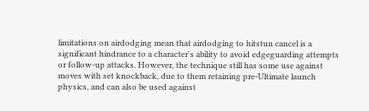limitations on airdodging mean that airdodging to hitstun cancel is a significant hindrance to a character's ability to avoid edgeguarding attempts or follow-up attacks. However, the technique still has some use against moves with set knockback, due to them retaining pre-Ultimate launch physics, and can also be used against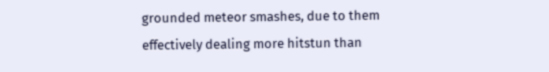grounded meteor smashes, due to them effectively dealing more hitstun than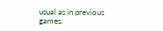usual as in previous games.